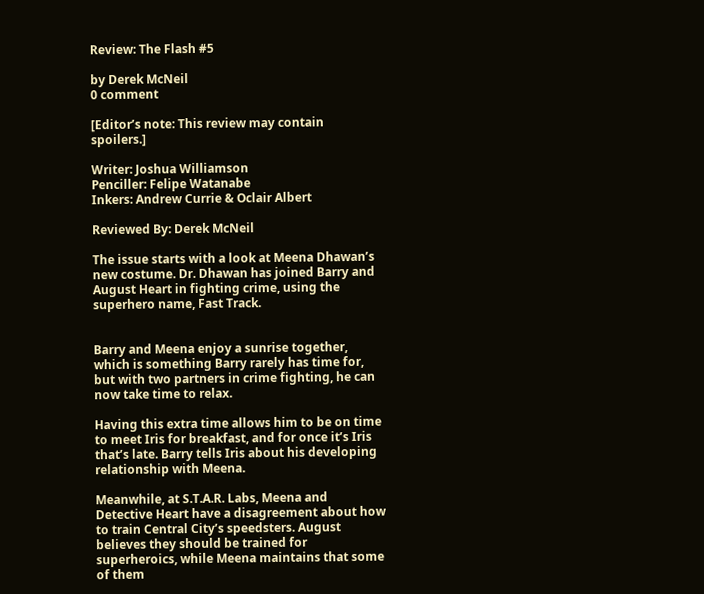Review: The Flash #5

by Derek McNeil
0 comment

[Editor’s note: This review may contain spoilers.]

Writer: Joshua Williamson
Penciller: Felipe Watanabe
Inkers: Andrew Currie & Oclair Albert

Reviewed By: Derek McNeil

The issue starts with a look at Meena Dhawan’s new costume. Dr. Dhawan has joined Barry and August Heart in fighting crime, using the superhero name, Fast Track.


Barry and Meena enjoy a sunrise together, which is something Barry rarely has time for, but with two partners in crime fighting, he can now take time to relax.

Having this extra time allows him to be on time to meet Iris for breakfast, and for once it’s Iris that’s late. Barry tells Iris about his developing relationship with Meena.

Meanwhile, at S.T.A.R. Labs, Meena and Detective Heart have a disagreement about how to train Central City’s speedsters. August believes they should be trained for superheroics, while Meena maintains that some of them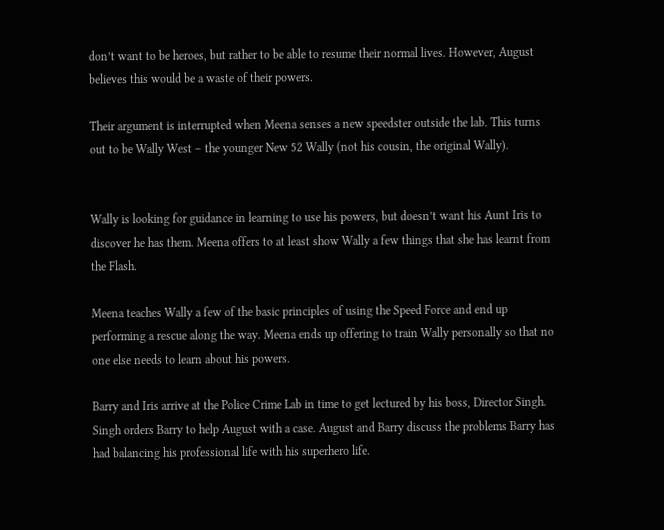don’t want to be heroes, but rather to be able to resume their normal lives. However, August believes this would be a waste of their powers.

Their argument is interrupted when Meena senses a new speedster outside the lab. This turns out to be Wally West – the younger New 52 Wally (not his cousin, the original Wally).


Wally is looking for guidance in learning to use his powers, but doesn’t want his Aunt Iris to discover he has them. Meena offers to at least show Wally a few things that she has learnt from the Flash.

Meena teaches Wally a few of the basic principles of using the Speed Force and end up performing a rescue along the way. Meena ends up offering to train Wally personally so that no one else needs to learn about his powers.

Barry and Iris arrive at the Police Crime Lab in time to get lectured by his boss, Director Singh. Singh orders Barry to help August with a case. August and Barry discuss the problems Barry has had balancing his professional life with his superhero life.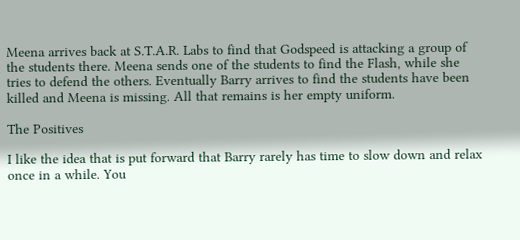Meena arrives back at S.T.A.R. Labs to find that Godspeed is attacking a group of the students there. Meena sends one of the students to find the Flash, while she tries to defend the others. Eventually Barry arrives to find the students have been killed and Meena is missing. All that remains is her empty uniform.

The Positives

I like the idea that is put forward that Barry rarely has time to slow down and relax once in a while. You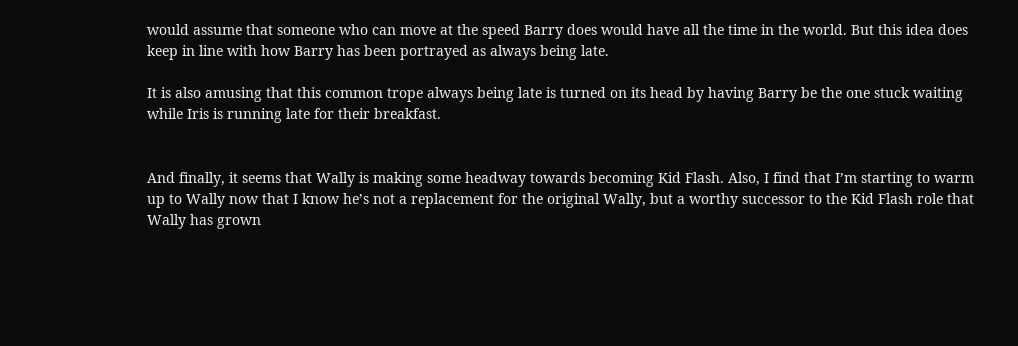would assume that someone who can move at the speed Barry does would have all the time in the world. But this idea does keep in line with how Barry has been portrayed as always being late.

It is also amusing that this common trope always being late is turned on its head by having Barry be the one stuck waiting while Iris is running late for their breakfast.


And finally, it seems that Wally is making some headway towards becoming Kid Flash. Also, I find that I’m starting to warm up to Wally now that I know he’s not a replacement for the original Wally, but a worthy successor to the Kid Flash role that Wally has grown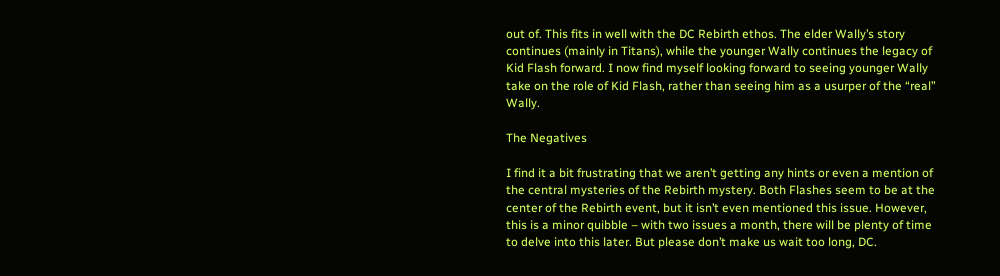out of. This fits in well with the DC Rebirth ethos. The elder Wally’s story continues (mainly in Titans), while the younger Wally continues the legacy of Kid Flash forward. I now find myself looking forward to seeing younger Wally take on the role of Kid Flash, rather than seeing him as a usurper of the “real” Wally.

The Negatives

I find it a bit frustrating that we aren’t getting any hints or even a mention of the central mysteries of the Rebirth mystery. Both Flashes seem to be at the center of the Rebirth event, but it isn’t even mentioned this issue. However, this is a minor quibble – with two issues a month, there will be plenty of time to delve into this later. But please don’t make us wait too long, DC.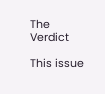The Verdict

This issue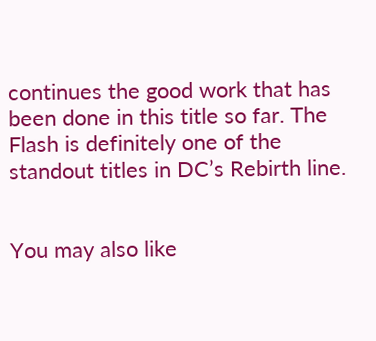continues the good work that has been done in this title so far. The Flash is definitely one of the standout titles in DC’s Rebirth line.


You may also like